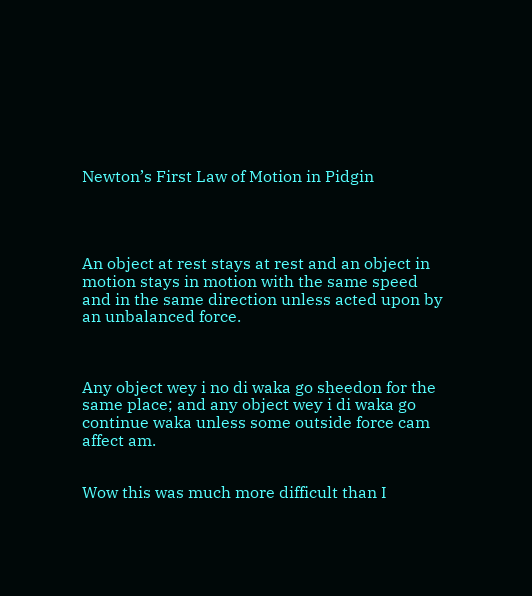Newton’s First Law of Motion in Pidgin




An object at rest stays at rest and an object in motion stays in motion with the same speed and in the same direction unless acted upon by an unbalanced force.



Any object wey i no di waka go sheedon for the same place; and any object wey i di waka go continue waka unless some outside force cam affect am.


Wow this was much more difficult than I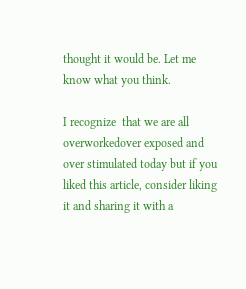thought it would be. Let me know what you think.

I recognize  that we are all overworkedover exposed and over stimulated today but if you liked this article, consider liking it and sharing it with a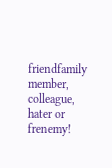friendfamily member, colleague, hater or frenemy!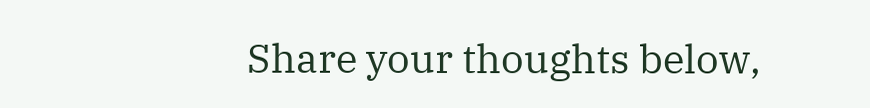Share your thoughts below,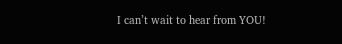I can’t wait to hear from YOU!